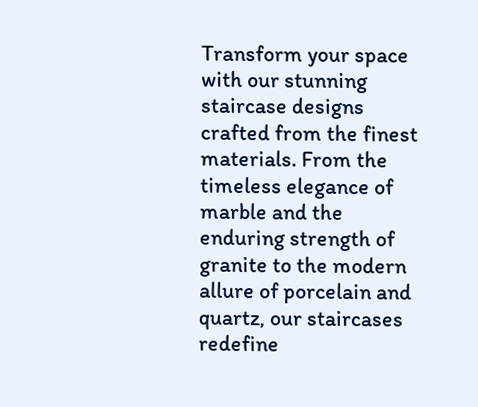Transform your space with our stunning staircase designs crafted from the finest materials. From the timeless elegance of marble and the enduring strength of granite to the modern allure of porcelain and quartz, our staircases redefine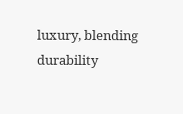luxury, blending durability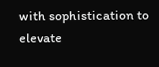with sophistication to elevate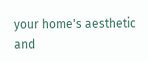your home's aesthetic and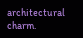architectural charm.